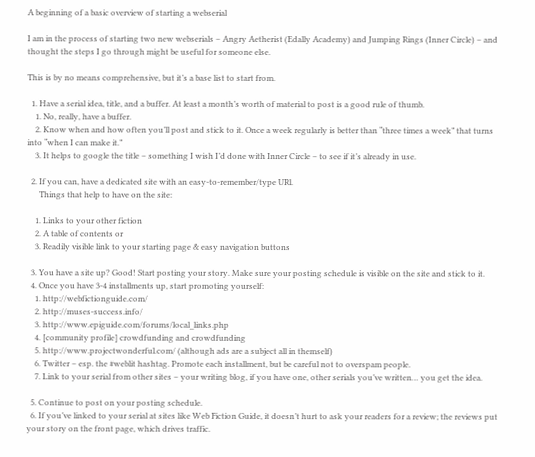A beginning of a basic overview of starting a webserial

I am in the process of starting two new webserials – Angry Aetherist (Edally Academy) and Jumping Rings (Inner Circle) – and thought the steps I go through might be useful for someone else.

This is by no means comprehensive, but it’s a base list to start from.

  1. Have a serial idea, title, and a buffer. At least a month’s worth of material to post is a good rule of thumb.
    1. No, really, have a buffer.
    2. Know when and how often you’ll post and stick to it. Once a week regularly is better than “three times a week” that turns into “when I can make it.”
    3. It helps to google the title – something I wish I’d done with Inner Circle – to see if it’s already in use.

  2. If you can, have a dedicated site with an easy-to-remember/type URl.
      Things that help to have on the site:

    1. Links to your other fiction
    2. A table of contents or
    3. Readily visible link to your starting page & easy navigation buttons

  3. You have a site up? Good! Start posting your story. Make sure your posting schedule is visible on the site and stick to it.
  4. Once you have 3-4 installments up, start promoting yourself:
    1. http://webfictionguide.com/
    2. http://muses-success.info/
    3. http://www.epiguide.com/forums/local_links.php
    4. [community profile] crowdfunding and crowdfunding
    5. http://www.projectwonderful.com/ (although ads are a subject all in themself)
    6. Twitter – esp. the #weblit hashtag. Promote each installment, but be careful not to overspam people.
    7. Link to your serial from other sites – your writing blog, if you have one, other serials you’ve written… you get the idea.

  5. Continue to post on your posting schedule.
  6. If you’ve linked to your serial at sites like Web Fiction Guide, it doesn’t hurt to ask your readers for a review; the reviews put your story on the front page, which drives traffic.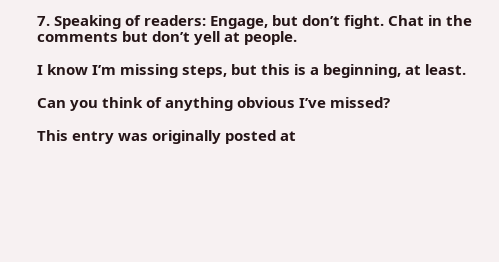7. Speaking of readers: Engage, but don’t fight. Chat in the comments but don’t yell at people.

I know I’m missing steps, but this is a beginning, at least.

Can you think of anything obvious I’ve missed?

This entry was originally posted at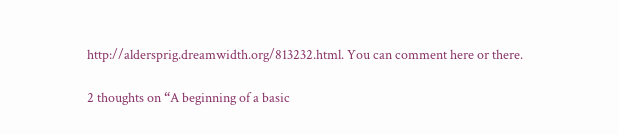http://aldersprig.dreamwidth.org/813232.html. You can comment here or there.

2 thoughts on “A beginning of a basic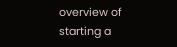overview of starting a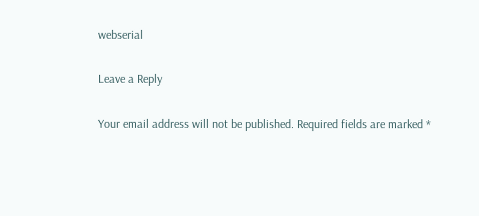webserial

Leave a Reply

Your email address will not be published. Required fields are marked *